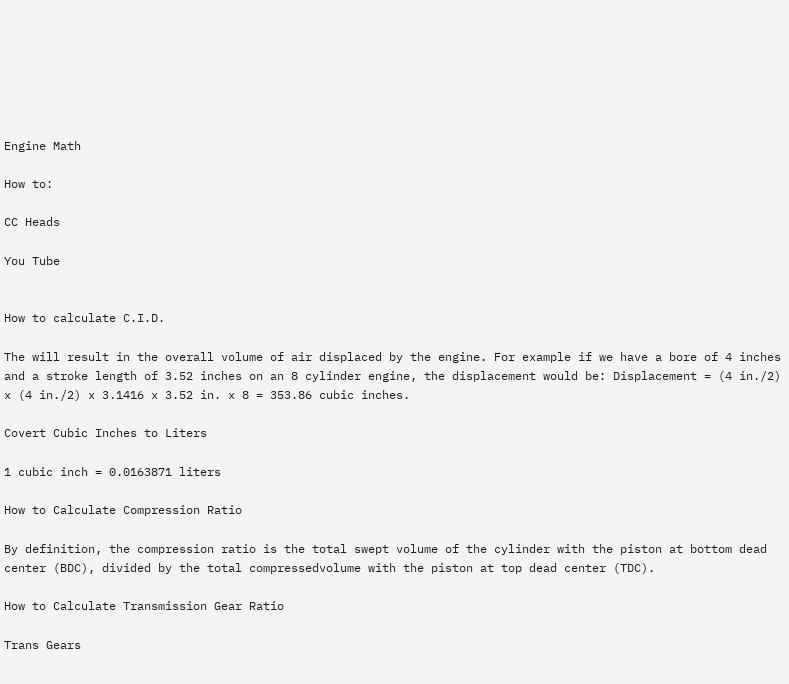Engine Math

How to:

CC Heads

You Tube


How to calculate C.I.D.

The will result in the overall volume of air displaced by the engine. For example if we have a bore of 4 inches and a stroke length of 3.52 inches on an 8 cylinder engine, the displacement would be: Displacement = (4 in./2) x (4 in./2) x 3.1416 x 3.52 in. x 8 = 353.86 cubic inches.

Covert Cubic Inches to Liters

1 cubic inch = 0.0163871 liters

How to Calculate Compression Ratio

By definition, the compression ratio is the total swept volume of the cylinder with the piston at bottom dead center (BDC), divided by the total compressedvolume with the piston at top dead center (TDC).

How to Calculate Transmission Gear Ratio

Trans Gears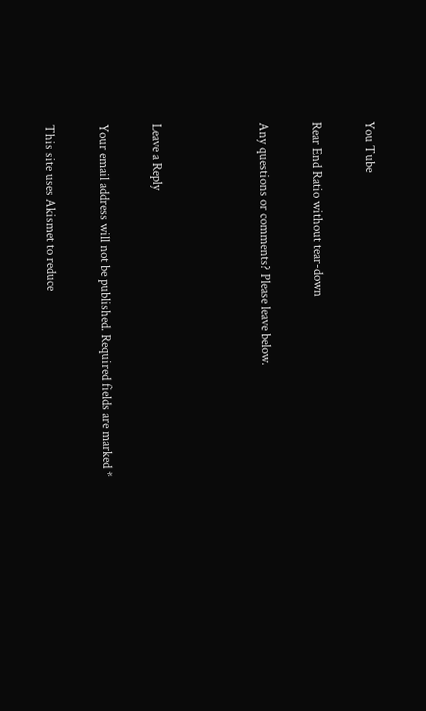You Tube

Rear End Ratio without tear-down

Any questions or comments? Please leave below.



Leave a Reply

Your email address will not be published. Required fields are marked *

This site uses Akismet to reduce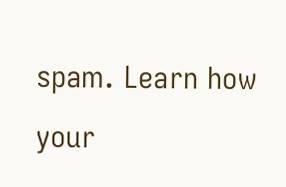spam. Learn how your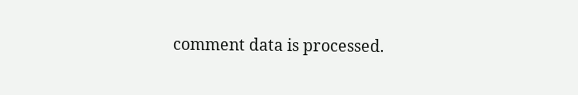comment data is processed.